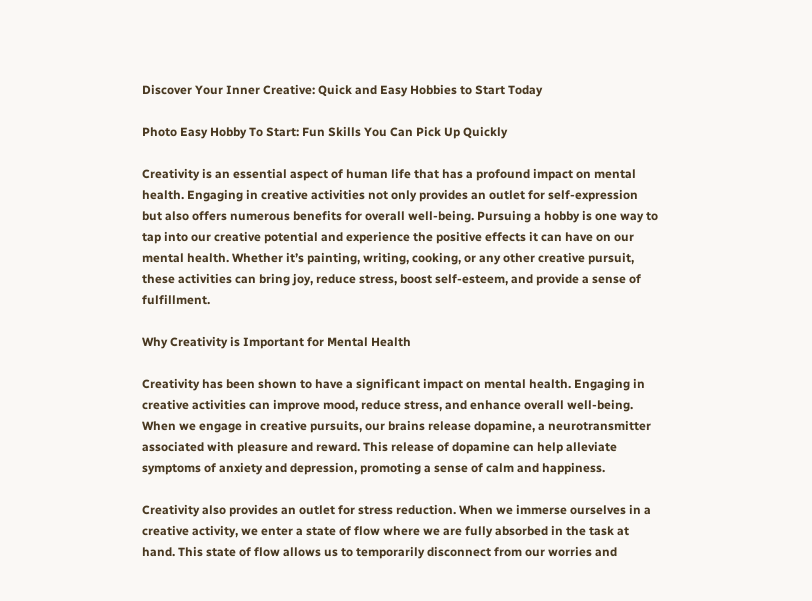Discover Your Inner Creative: Quick and Easy Hobbies to Start Today

Photo Easy Hobby To Start: Fun Skills You Can Pick Up Quickly

Creativity is an essential aspect of human life that has a profound impact on mental health. Engaging in creative activities not only provides an outlet for self-expression but also offers numerous benefits for overall well-being. Pursuing a hobby is one way to tap into our creative potential and experience the positive effects it can have on our mental health. Whether it’s painting, writing, cooking, or any other creative pursuit, these activities can bring joy, reduce stress, boost self-esteem, and provide a sense of fulfillment.

Why Creativity is Important for Mental Health

Creativity has been shown to have a significant impact on mental health. Engaging in creative activities can improve mood, reduce stress, and enhance overall well-being. When we engage in creative pursuits, our brains release dopamine, a neurotransmitter associated with pleasure and reward. This release of dopamine can help alleviate symptoms of anxiety and depression, promoting a sense of calm and happiness.

Creativity also provides an outlet for stress reduction. When we immerse ourselves in a creative activity, we enter a state of flow where we are fully absorbed in the task at hand. This state of flow allows us to temporarily disconnect from our worries and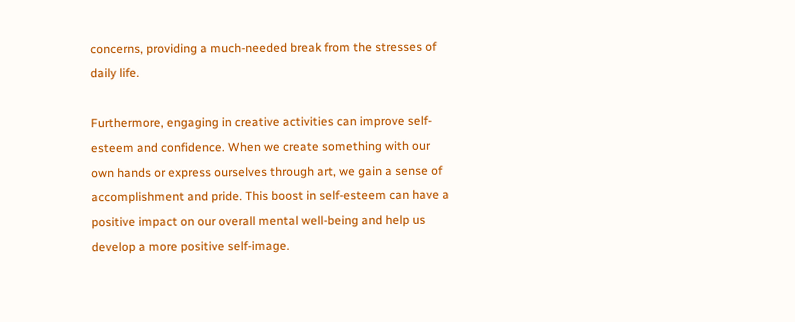concerns, providing a much-needed break from the stresses of daily life.

Furthermore, engaging in creative activities can improve self-esteem and confidence. When we create something with our own hands or express ourselves through art, we gain a sense of accomplishment and pride. This boost in self-esteem can have a positive impact on our overall mental well-being and help us develop a more positive self-image.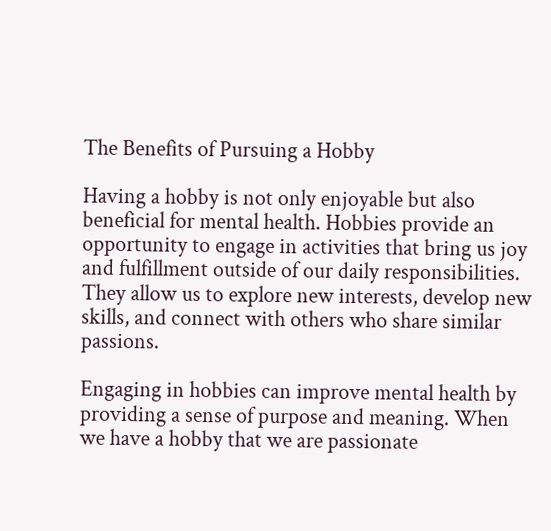The Benefits of Pursuing a Hobby

Having a hobby is not only enjoyable but also beneficial for mental health. Hobbies provide an opportunity to engage in activities that bring us joy and fulfillment outside of our daily responsibilities. They allow us to explore new interests, develop new skills, and connect with others who share similar passions.

Engaging in hobbies can improve mental health by providing a sense of purpose and meaning. When we have a hobby that we are passionate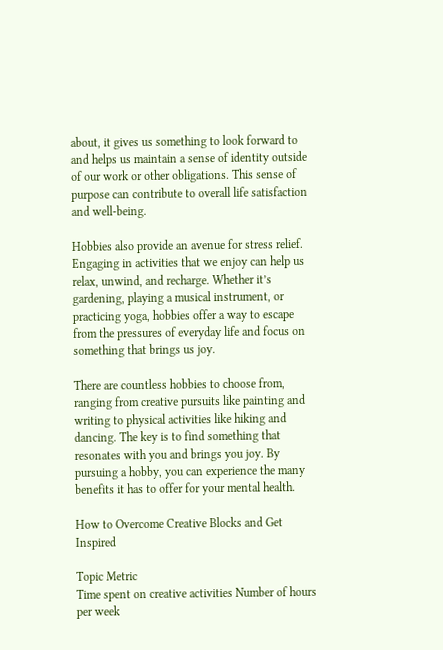about, it gives us something to look forward to and helps us maintain a sense of identity outside of our work or other obligations. This sense of purpose can contribute to overall life satisfaction and well-being.

Hobbies also provide an avenue for stress relief. Engaging in activities that we enjoy can help us relax, unwind, and recharge. Whether it’s gardening, playing a musical instrument, or practicing yoga, hobbies offer a way to escape from the pressures of everyday life and focus on something that brings us joy.

There are countless hobbies to choose from, ranging from creative pursuits like painting and writing to physical activities like hiking and dancing. The key is to find something that resonates with you and brings you joy. By pursuing a hobby, you can experience the many benefits it has to offer for your mental health.

How to Overcome Creative Blocks and Get Inspired

Topic Metric
Time spent on creative activities Number of hours per week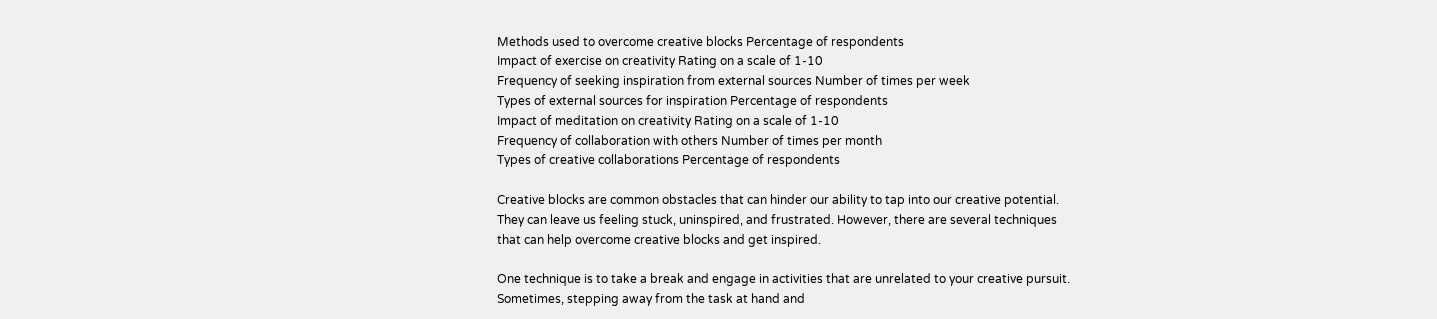Methods used to overcome creative blocks Percentage of respondents
Impact of exercise on creativity Rating on a scale of 1-10
Frequency of seeking inspiration from external sources Number of times per week
Types of external sources for inspiration Percentage of respondents
Impact of meditation on creativity Rating on a scale of 1-10
Frequency of collaboration with others Number of times per month
Types of creative collaborations Percentage of respondents

Creative blocks are common obstacles that can hinder our ability to tap into our creative potential. They can leave us feeling stuck, uninspired, and frustrated. However, there are several techniques that can help overcome creative blocks and get inspired.

One technique is to take a break and engage in activities that are unrelated to your creative pursuit. Sometimes, stepping away from the task at hand and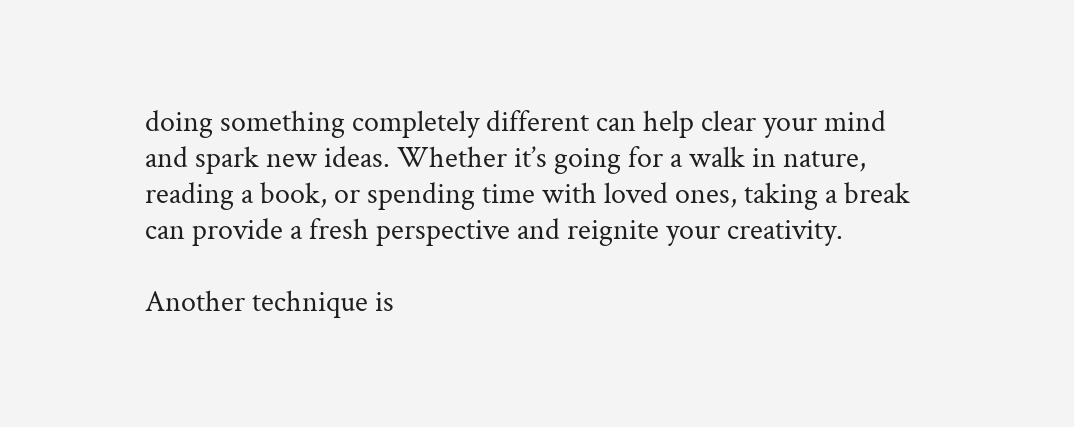doing something completely different can help clear your mind and spark new ideas. Whether it’s going for a walk in nature, reading a book, or spending time with loved ones, taking a break can provide a fresh perspective and reignite your creativity.

Another technique is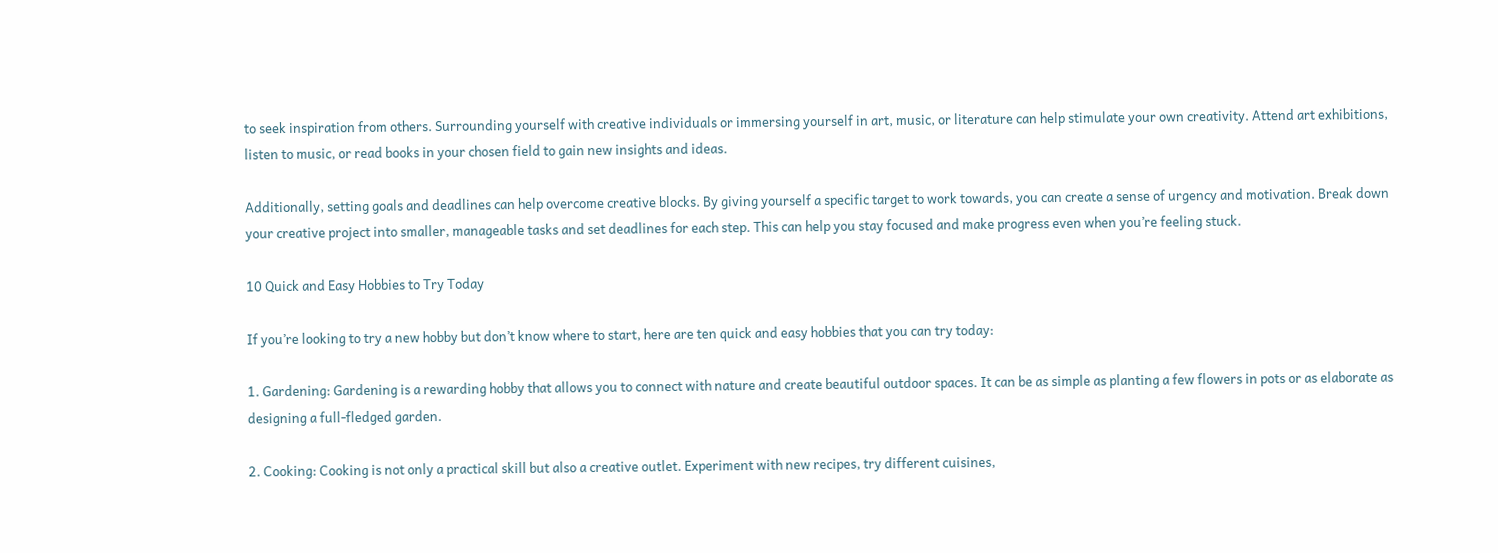to seek inspiration from others. Surrounding yourself with creative individuals or immersing yourself in art, music, or literature can help stimulate your own creativity. Attend art exhibitions, listen to music, or read books in your chosen field to gain new insights and ideas.

Additionally, setting goals and deadlines can help overcome creative blocks. By giving yourself a specific target to work towards, you can create a sense of urgency and motivation. Break down your creative project into smaller, manageable tasks and set deadlines for each step. This can help you stay focused and make progress even when you’re feeling stuck.

10 Quick and Easy Hobbies to Try Today

If you’re looking to try a new hobby but don’t know where to start, here are ten quick and easy hobbies that you can try today:

1. Gardening: Gardening is a rewarding hobby that allows you to connect with nature and create beautiful outdoor spaces. It can be as simple as planting a few flowers in pots or as elaborate as designing a full-fledged garden.

2. Cooking: Cooking is not only a practical skill but also a creative outlet. Experiment with new recipes, try different cuisines,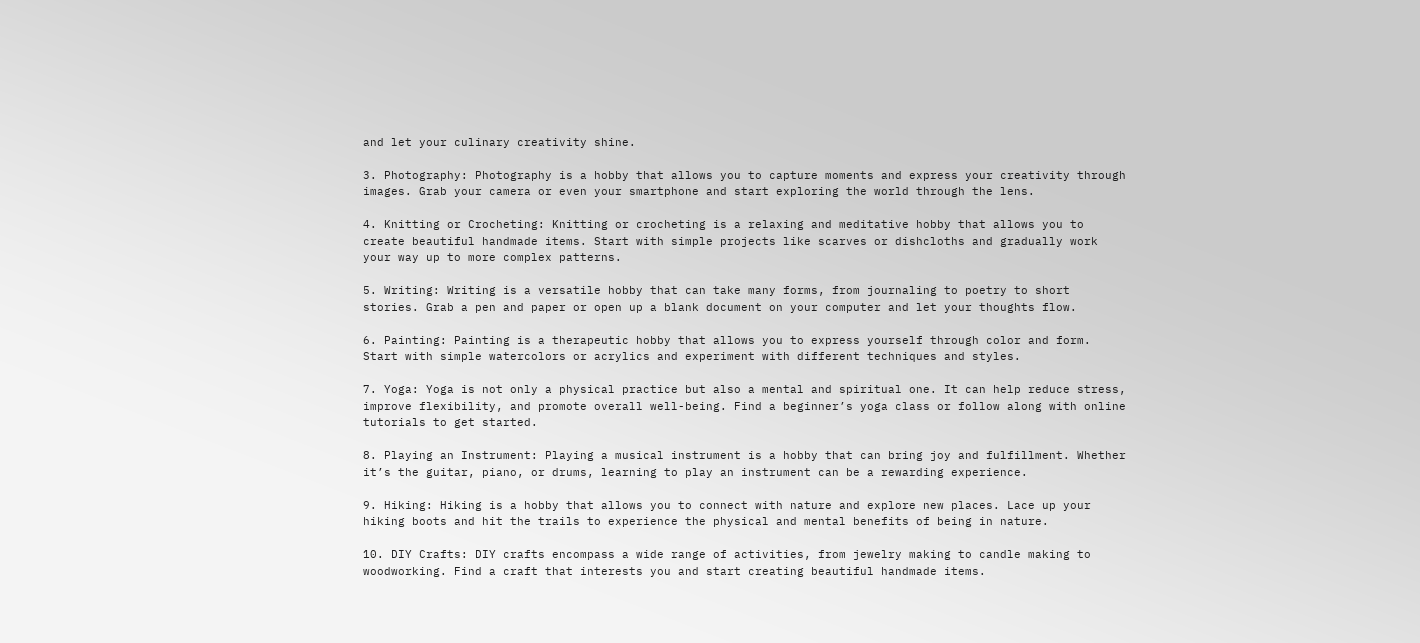and let your culinary creativity shine.

3. Photography: Photography is a hobby that allows you to capture moments and express your creativity through images. Grab your camera or even your smartphone and start exploring the world through the lens.

4. Knitting or Crocheting: Knitting or crocheting is a relaxing and meditative hobby that allows you to create beautiful handmade items. Start with simple projects like scarves or dishcloths and gradually work your way up to more complex patterns.

5. Writing: Writing is a versatile hobby that can take many forms, from journaling to poetry to short stories. Grab a pen and paper or open up a blank document on your computer and let your thoughts flow.

6. Painting: Painting is a therapeutic hobby that allows you to express yourself through color and form. Start with simple watercolors or acrylics and experiment with different techniques and styles.

7. Yoga: Yoga is not only a physical practice but also a mental and spiritual one. It can help reduce stress, improve flexibility, and promote overall well-being. Find a beginner’s yoga class or follow along with online tutorials to get started.

8. Playing an Instrument: Playing a musical instrument is a hobby that can bring joy and fulfillment. Whether it’s the guitar, piano, or drums, learning to play an instrument can be a rewarding experience.

9. Hiking: Hiking is a hobby that allows you to connect with nature and explore new places. Lace up your hiking boots and hit the trails to experience the physical and mental benefits of being in nature.

10. DIY Crafts: DIY crafts encompass a wide range of activities, from jewelry making to candle making to woodworking. Find a craft that interests you and start creating beautiful handmade items.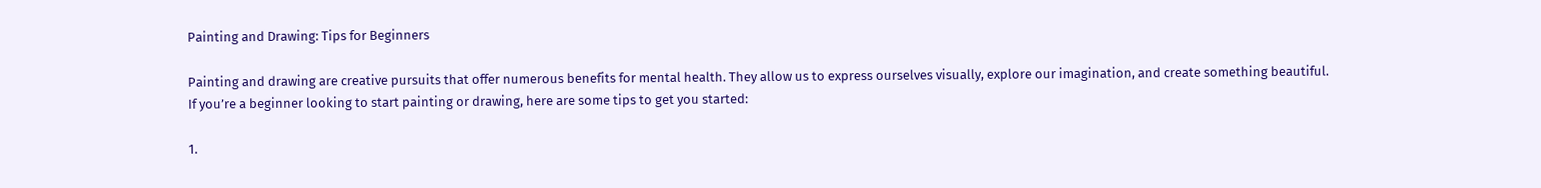Painting and Drawing: Tips for Beginners

Painting and drawing are creative pursuits that offer numerous benefits for mental health. They allow us to express ourselves visually, explore our imagination, and create something beautiful. If you’re a beginner looking to start painting or drawing, here are some tips to get you started:

1.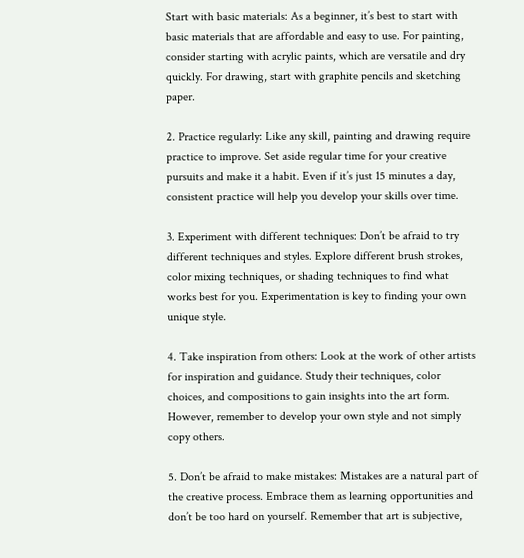Start with basic materials: As a beginner, it’s best to start with basic materials that are affordable and easy to use. For painting, consider starting with acrylic paints, which are versatile and dry quickly. For drawing, start with graphite pencils and sketching paper.

2. Practice regularly: Like any skill, painting and drawing require practice to improve. Set aside regular time for your creative pursuits and make it a habit. Even if it’s just 15 minutes a day, consistent practice will help you develop your skills over time.

3. Experiment with different techniques: Don’t be afraid to try different techniques and styles. Explore different brush strokes, color mixing techniques, or shading techniques to find what works best for you. Experimentation is key to finding your own unique style.

4. Take inspiration from others: Look at the work of other artists for inspiration and guidance. Study their techniques, color choices, and compositions to gain insights into the art form. However, remember to develop your own style and not simply copy others.

5. Don’t be afraid to make mistakes: Mistakes are a natural part of the creative process. Embrace them as learning opportunities and don’t be too hard on yourself. Remember that art is subjective,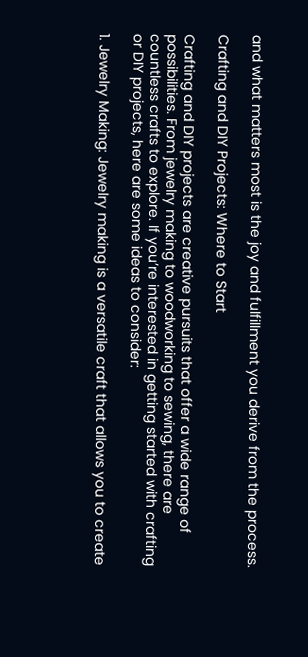and what matters most is the joy and fulfillment you derive from the process.

Crafting and DIY Projects: Where to Start

Crafting and DIY projects are creative pursuits that offer a wide range of possibilities. From jewelry making to woodworking to sewing, there are countless crafts to explore. If you’re interested in getting started with crafting or DIY projects, here are some ideas to consider:

1. Jewelry Making: Jewelry making is a versatile craft that allows you to create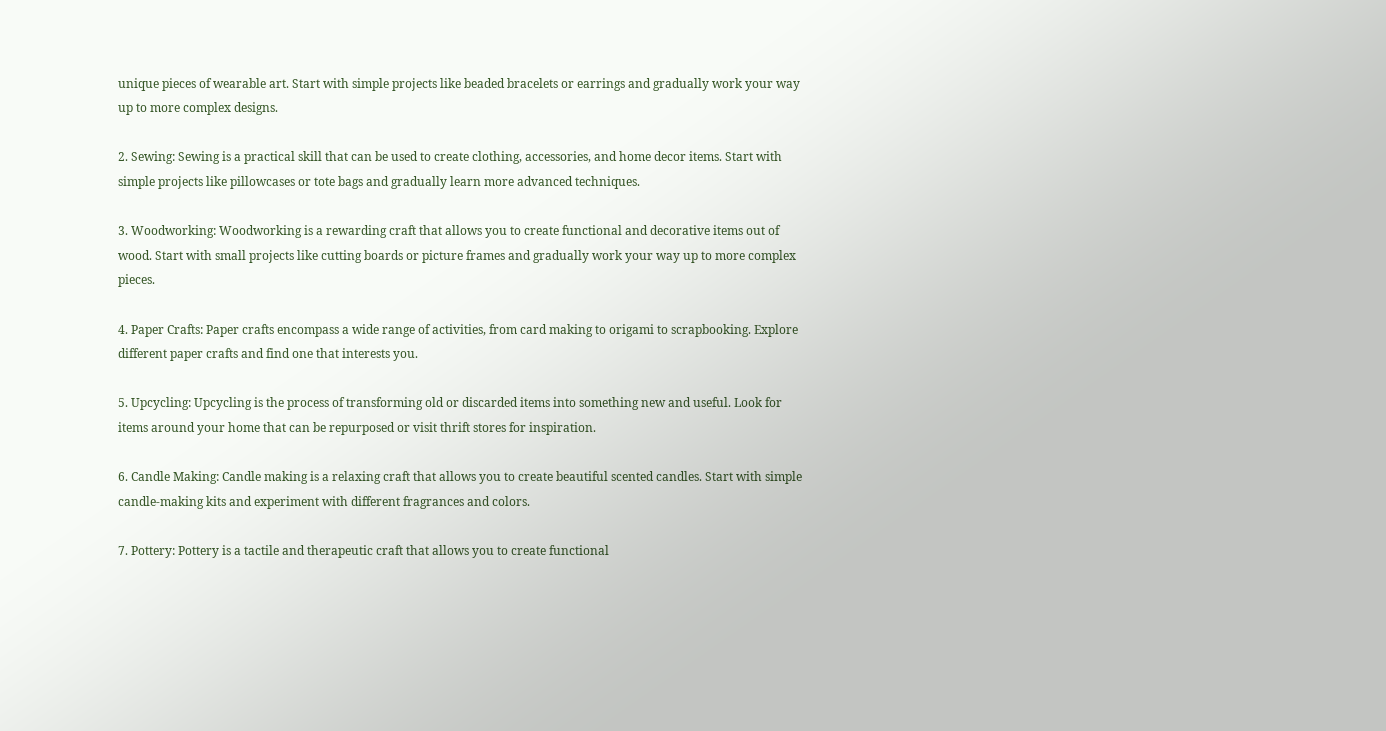unique pieces of wearable art. Start with simple projects like beaded bracelets or earrings and gradually work your way up to more complex designs.

2. Sewing: Sewing is a practical skill that can be used to create clothing, accessories, and home decor items. Start with simple projects like pillowcases or tote bags and gradually learn more advanced techniques.

3. Woodworking: Woodworking is a rewarding craft that allows you to create functional and decorative items out of wood. Start with small projects like cutting boards or picture frames and gradually work your way up to more complex pieces.

4. Paper Crafts: Paper crafts encompass a wide range of activities, from card making to origami to scrapbooking. Explore different paper crafts and find one that interests you.

5. Upcycling: Upcycling is the process of transforming old or discarded items into something new and useful. Look for items around your home that can be repurposed or visit thrift stores for inspiration.

6. Candle Making: Candle making is a relaxing craft that allows you to create beautiful scented candles. Start with simple candle-making kits and experiment with different fragrances and colors.

7. Pottery: Pottery is a tactile and therapeutic craft that allows you to create functional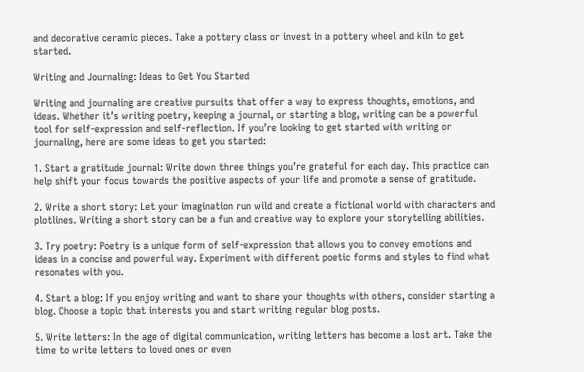and decorative ceramic pieces. Take a pottery class or invest in a pottery wheel and kiln to get started.

Writing and Journaling: Ideas to Get You Started

Writing and journaling are creative pursuits that offer a way to express thoughts, emotions, and ideas. Whether it’s writing poetry, keeping a journal, or starting a blog, writing can be a powerful tool for self-expression and self-reflection. If you’re looking to get started with writing or journaling, here are some ideas to get you started:

1. Start a gratitude journal: Write down three things you’re grateful for each day. This practice can help shift your focus towards the positive aspects of your life and promote a sense of gratitude.

2. Write a short story: Let your imagination run wild and create a fictional world with characters and plotlines. Writing a short story can be a fun and creative way to explore your storytelling abilities.

3. Try poetry: Poetry is a unique form of self-expression that allows you to convey emotions and ideas in a concise and powerful way. Experiment with different poetic forms and styles to find what resonates with you.

4. Start a blog: If you enjoy writing and want to share your thoughts with others, consider starting a blog. Choose a topic that interests you and start writing regular blog posts.

5. Write letters: In the age of digital communication, writing letters has become a lost art. Take the time to write letters to loved ones or even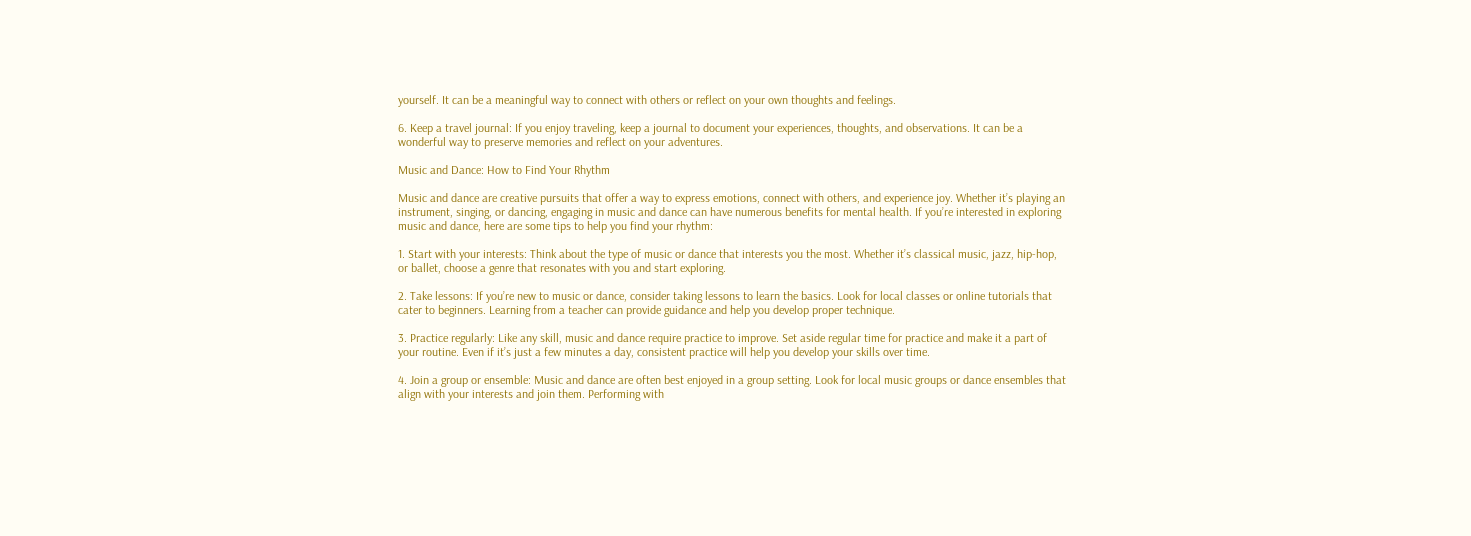yourself. It can be a meaningful way to connect with others or reflect on your own thoughts and feelings.

6. Keep a travel journal: If you enjoy traveling, keep a journal to document your experiences, thoughts, and observations. It can be a wonderful way to preserve memories and reflect on your adventures.

Music and Dance: How to Find Your Rhythm

Music and dance are creative pursuits that offer a way to express emotions, connect with others, and experience joy. Whether it’s playing an instrument, singing, or dancing, engaging in music and dance can have numerous benefits for mental health. If you’re interested in exploring music and dance, here are some tips to help you find your rhythm:

1. Start with your interests: Think about the type of music or dance that interests you the most. Whether it’s classical music, jazz, hip-hop, or ballet, choose a genre that resonates with you and start exploring.

2. Take lessons: If you’re new to music or dance, consider taking lessons to learn the basics. Look for local classes or online tutorials that cater to beginners. Learning from a teacher can provide guidance and help you develop proper technique.

3. Practice regularly: Like any skill, music and dance require practice to improve. Set aside regular time for practice and make it a part of your routine. Even if it’s just a few minutes a day, consistent practice will help you develop your skills over time.

4. Join a group or ensemble: Music and dance are often best enjoyed in a group setting. Look for local music groups or dance ensembles that align with your interests and join them. Performing with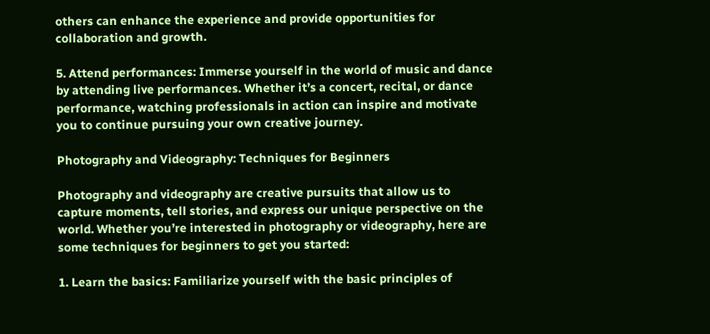others can enhance the experience and provide opportunities for collaboration and growth.

5. Attend performances: Immerse yourself in the world of music and dance by attending live performances. Whether it’s a concert, recital, or dance performance, watching professionals in action can inspire and motivate you to continue pursuing your own creative journey.

Photography and Videography: Techniques for Beginners

Photography and videography are creative pursuits that allow us to capture moments, tell stories, and express our unique perspective on the world. Whether you’re interested in photography or videography, here are some techniques for beginners to get you started:

1. Learn the basics: Familiarize yourself with the basic principles of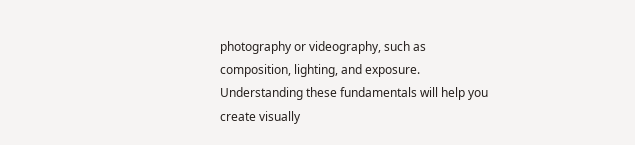photography or videography, such as composition, lighting, and exposure. Understanding these fundamentals will help you create visually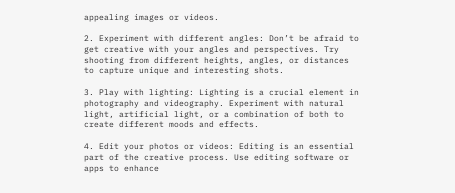appealing images or videos.

2. Experiment with different angles: Don’t be afraid to get creative with your angles and perspectives. Try shooting from different heights, angles, or distances to capture unique and interesting shots.

3. Play with lighting: Lighting is a crucial element in photography and videography. Experiment with natural light, artificial light, or a combination of both to create different moods and effects.

4. Edit your photos or videos: Editing is an essential part of the creative process. Use editing software or apps to enhance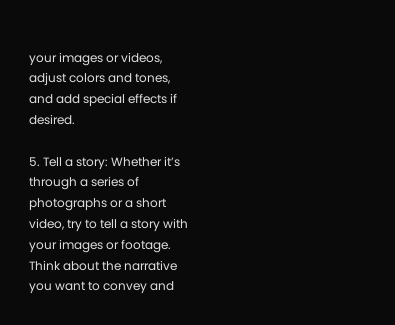your images or videos, adjust colors and tones, and add special effects if desired.

5. Tell a story: Whether it’s through a series of photographs or a short video, try to tell a story with your images or footage. Think about the narrative you want to convey and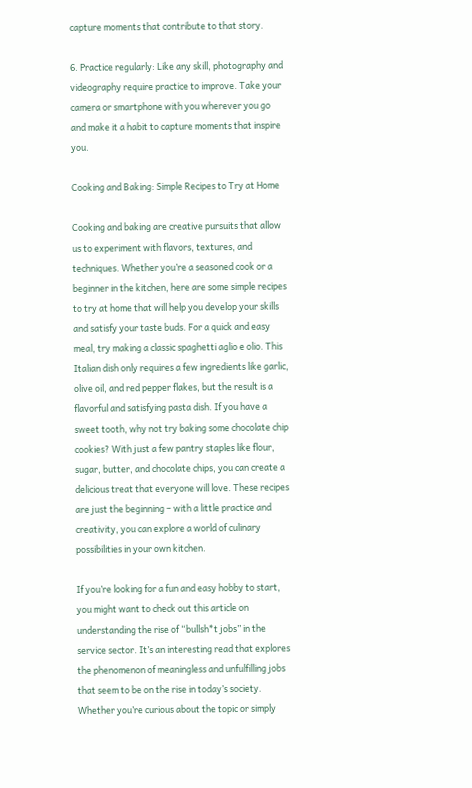capture moments that contribute to that story.

6. Practice regularly: Like any skill, photography and videography require practice to improve. Take your camera or smartphone with you wherever you go and make it a habit to capture moments that inspire you.

Cooking and Baking: Simple Recipes to Try at Home

Cooking and baking are creative pursuits that allow us to experiment with flavors, textures, and techniques. Whether you’re a seasoned cook or a beginner in the kitchen, here are some simple recipes to try at home that will help you develop your skills and satisfy your taste buds. For a quick and easy meal, try making a classic spaghetti aglio e olio. This Italian dish only requires a few ingredients like garlic, olive oil, and red pepper flakes, but the result is a flavorful and satisfying pasta dish. If you have a sweet tooth, why not try baking some chocolate chip cookies? With just a few pantry staples like flour, sugar, butter, and chocolate chips, you can create a delicious treat that everyone will love. These recipes are just the beginning – with a little practice and creativity, you can explore a world of culinary possibilities in your own kitchen.

If you’re looking for a fun and easy hobby to start, you might want to check out this article on understanding the rise of “bullsh*t jobs” in the service sector. It’s an interesting read that explores the phenomenon of meaningless and unfulfilling jobs that seem to be on the rise in today’s society. Whether you’re curious about the topic or simply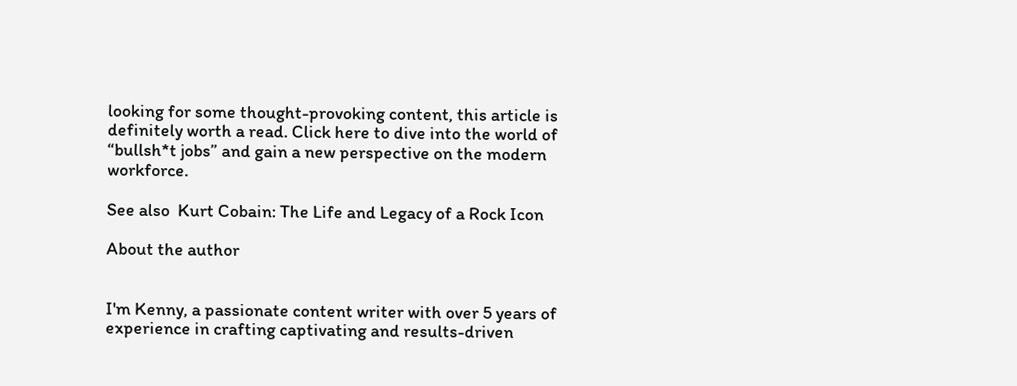looking for some thought-provoking content, this article is definitely worth a read. Click here to dive into the world of “bullsh*t jobs” and gain a new perspective on the modern workforce.

See also  Kurt Cobain: The Life and Legacy of a Rock Icon

About the author


I'm Kenny, a passionate content writer with over 5 years of experience in crafting captivating and results-driven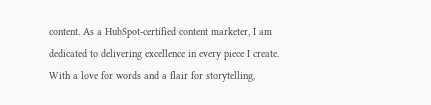content. As a HubSpot-certified content marketer, I am dedicated to delivering excellence in every piece I create. With a love for words and a flair for storytelling,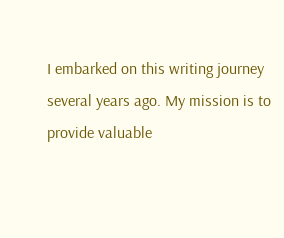I embarked on this writing journey several years ago. My mission is to provide valuable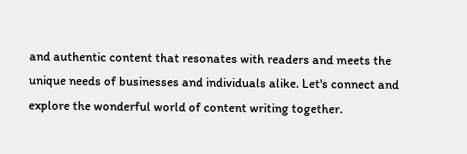and authentic content that resonates with readers and meets the unique needs of businesses and individuals alike. Let's connect and explore the wonderful world of content writing together.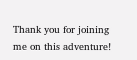Thank you for joining me on this adventure!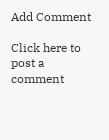Add Comment

Click here to post a comment